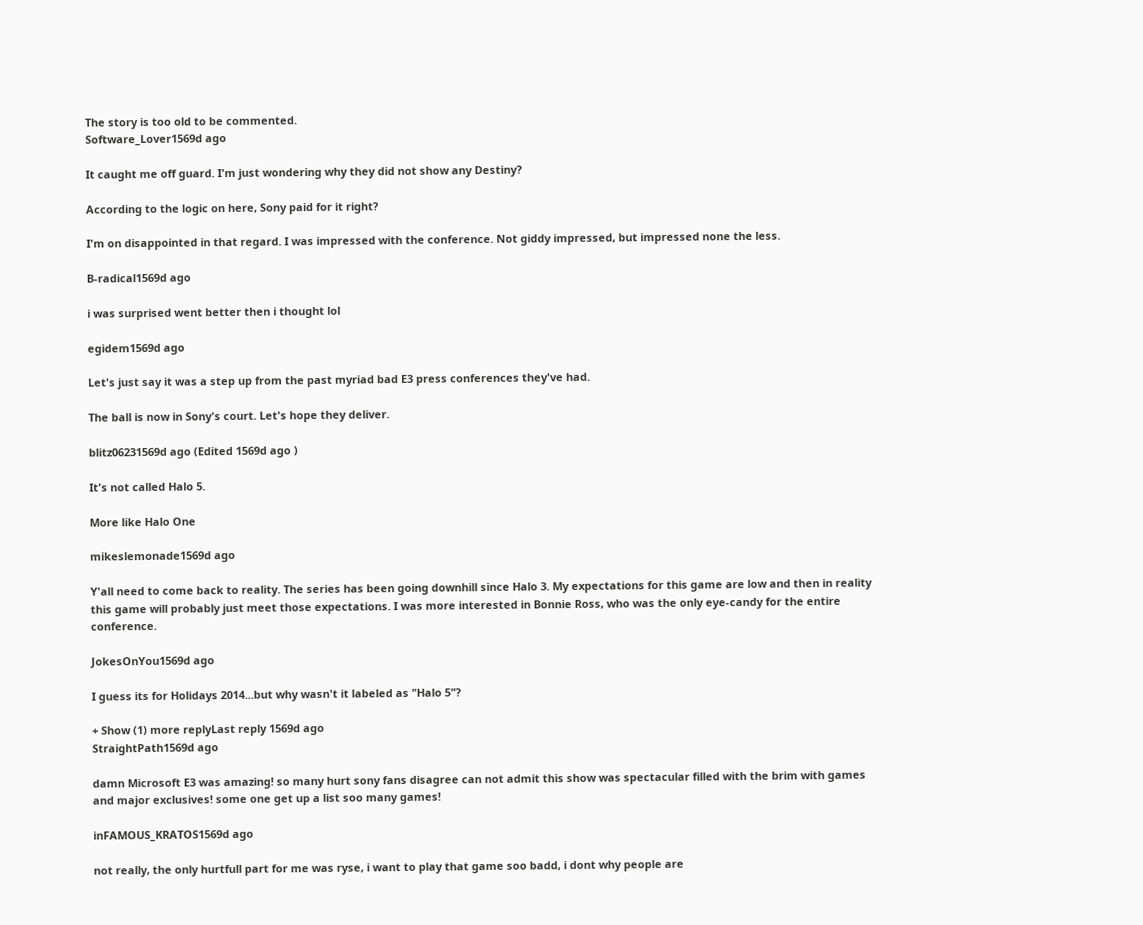The story is too old to be commented.
Software_Lover1569d ago

It caught me off guard. I'm just wondering why they did not show any Destiny?

According to the logic on here, Sony paid for it right?

I'm on disappointed in that regard. I was impressed with the conference. Not giddy impressed, but impressed none the less.

B-radical1569d ago

i was surprised went better then i thought lol

egidem1569d ago

Let's just say it was a step up from the past myriad bad E3 press conferences they've had.

The ball is now in Sony's court. Let's hope they deliver.

blitz06231569d ago (Edited 1569d ago )

It's not called Halo 5.

More like Halo One

mikeslemonade1569d ago

Y'all need to come back to reality. The series has been going downhill since Halo 3. My expectations for this game are low and then in reality this game will probably just meet those expectations. I was more interested in Bonnie Ross, who was the only eye-candy for the entire conference.

JokesOnYou1569d ago

I guess its for Holidays 2014...but why wasn't it labeled as "Halo 5"?

+ Show (1) more replyLast reply 1569d ago
StraightPath1569d ago

damn Microsoft E3 was amazing! so many hurt sony fans disagree can not admit this show was spectacular filled with the brim with games and major exclusives! some one get up a list soo many games!

inFAMOUS_KRATOS1569d ago

not really, the only hurtfull part for me was ryse, i want to play that game soo badd, i dont why people are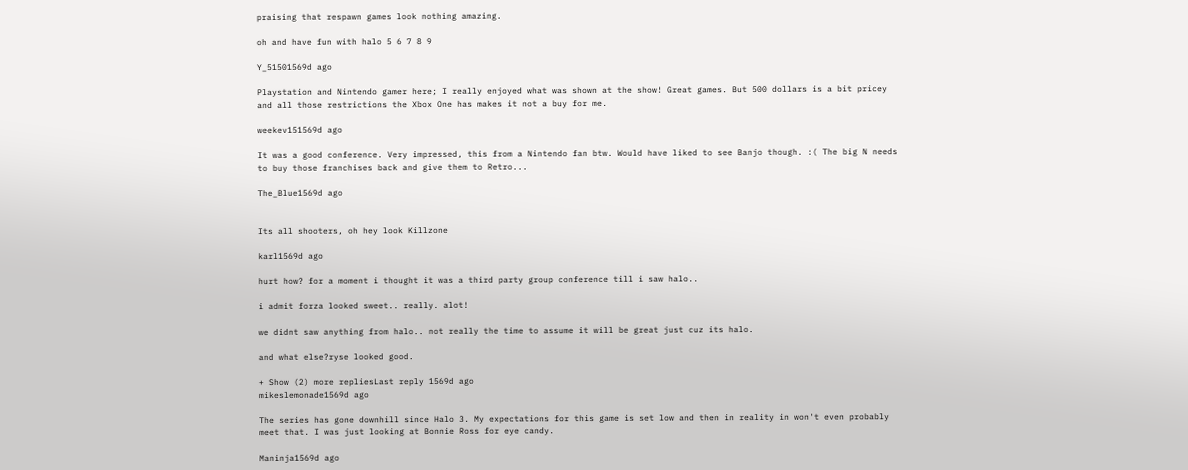praising that respawn games look nothing amazing.

oh and have fun with halo 5 6 7 8 9

Y_51501569d ago

Playstation and Nintendo gamer here; I really enjoyed what was shown at the show! Great games. But 500 dollars is a bit pricey and all those restrictions the Xbox One has makes it not a buy for me.

weekev151569d ago

It was a good conference. Very impressed, this from a Nintendo fan btw. Would have liked to see Banjo though. :( The big N needs to buy those franchises back and give them to Retro...

The_Blue1569d ago


Its all shooters, oh hey look Killzone

karl1569d ago

hurt how? for a moment i thought it was a third party group conference till i saw halo..

i admit forza looked sweet.. really. alot!

we didnt saw anything from halo.. not really the time to assume it will be great just cuz its halo.

and what else?ryse looked good.

+ Show (2) more repliesLast reply 1569d ago
mikeslemonade1569d ago

The series has gone downhill since Halo 3. My expectations for this game is set low and then in reality in won't even probably meet that. I was just looking at Bonnie Ross for eye candy.

Maninja1569d ago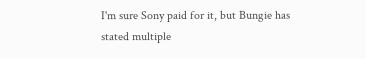I'm sure Sony paid for it, but Bungie has stated multiple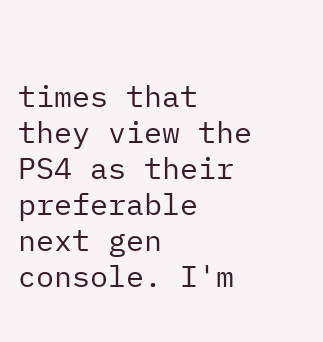times that they view the PS4 as their preferable next gen console. I'm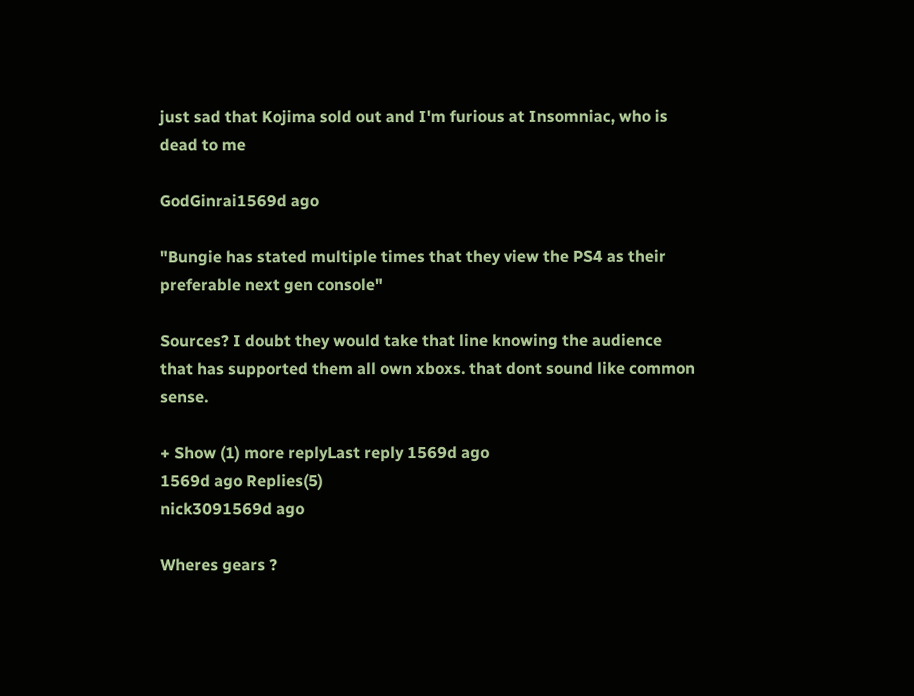just sad that Kojima sold out and I'm furious at Insomniac, who is dead to me

GodGinrai1569d ago

"Bungie has stated multiple times that they view the PS4 as their preferable next gen console"

Sources? I doubt they would take that line knowing the audience that has supported them all own xboxs. that dont sound like common sense.

+ Show (1) more replyLast reply 1569d ago
1569d ago Replies(5)
nick3091569d ago

Wheres gears ?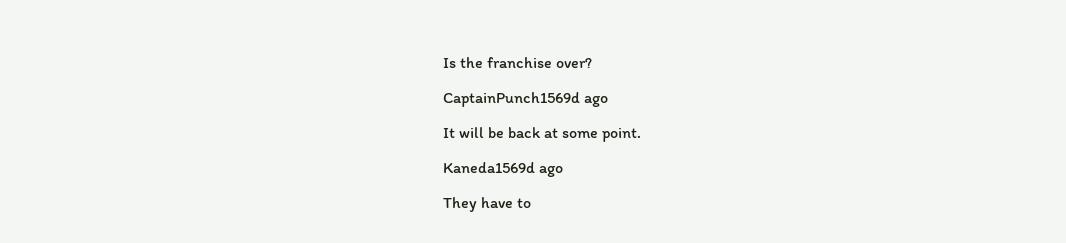Is the franchise over?

CaptainPunch1569d ago

It will be back at some point.

Kaneda1569d ago

They have to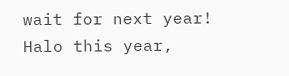wait for next year! Halo this year,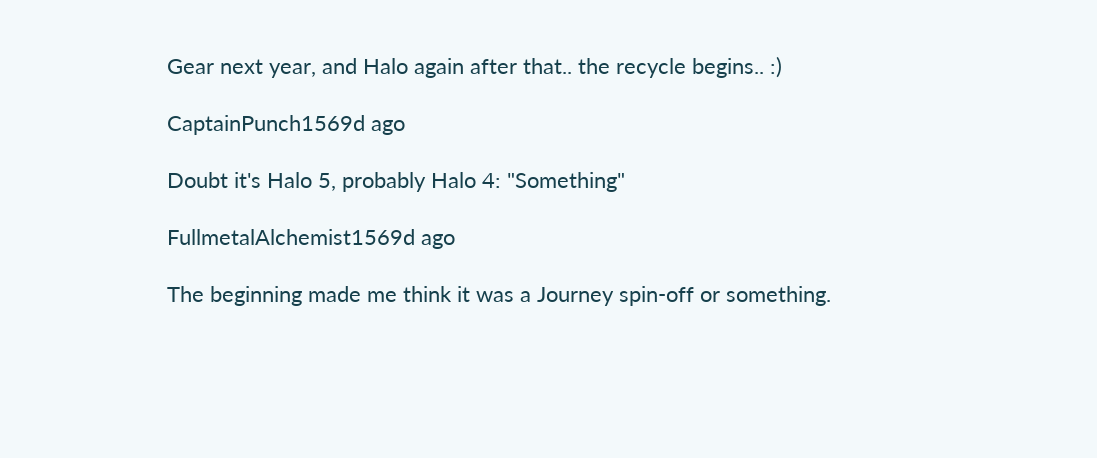Gear next year, and Halo again after that.. the recycle begins.. :)

CaptainPunch1569d ago

Doubt it's Halo 5, probably Halo 4: "Something"

FullmetalAlchemist1569d ago

The beginning made me think it was a Journey spin-off or something.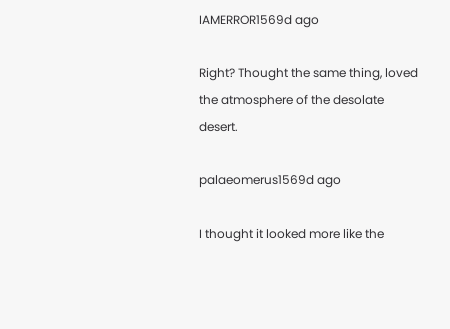IAMERROR1569d ago

Right? Thought the same thing, loved the atmosphere of the desolate desert.

palaeomerus1569d ago

I thought it looked more like the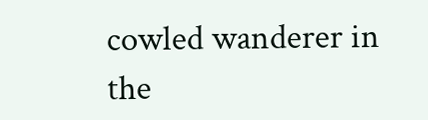cowled wanderer in the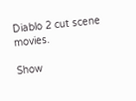Diablo 2 cut scene movies.

Show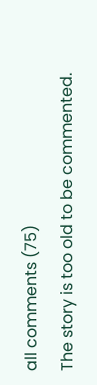all comments (75)
The story is too old to be commented.